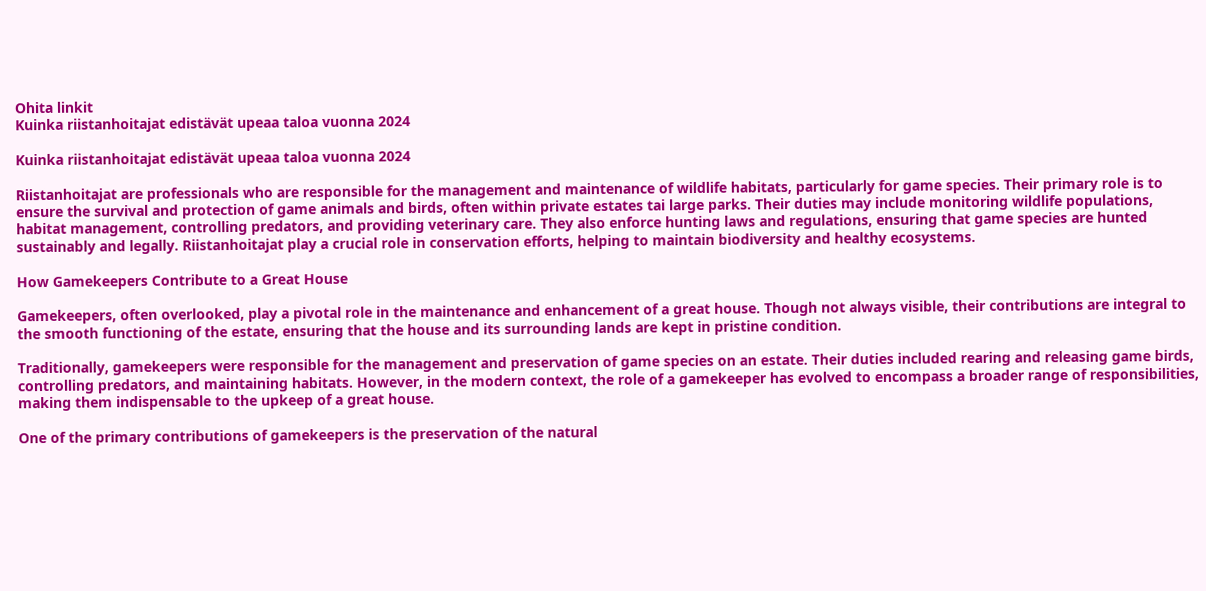Ohita linkit
Kuinka riistanhoitajat edistävät upeaa taloa vuonna 2024

Kuinka riistanhoitajat edistävät upeaa taloa vuonna 2024

Riistanhoitajat are professionals who are responsible for the management and maintenance of wildlife habitats, particularly for game species. Their primary role is to ensure the survival and protection of game animals and birds, often within private estates tai large parks. Their duties may include monitoring wildlife populations, habitat management, controlling predators, and providing veterinary care. They also enforce hunting laws and regulations, ensuring that game species are hunted sustainably and legally. Riistanhoitajat play a crucial role in conservation efforts, helping to maintain biodiversity and healthy ecosystems.

How Gamekeepers Contribute to a Great House

Gamekeepers, often overlooked, play a pivotal role in the maintenance and enhancement of a great house. Though not always visible, their contributions are integral to the smooth functioning of the estate, ensuring that the house and its surrounding lands are kept in pristine condition.

Traditionally, gamekeepers were responsible for the management and preservation of game species on an estate. Their duties included rearing and releasing game birds, controlling predators, and maintaining habitats. However, in the modern context, the role of a gamekeeper has evolved to encompass a broader range of responsibilities, making them indispensable to the upkeep of a great house.

One of the primary contributions of gamekeepers is the preservation of the natural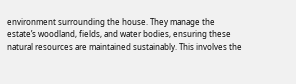environment surrounding the house. They manage the estate’s woodland, fields, and water bodies, ensuring these natural resources are maintained sustainably. This involves the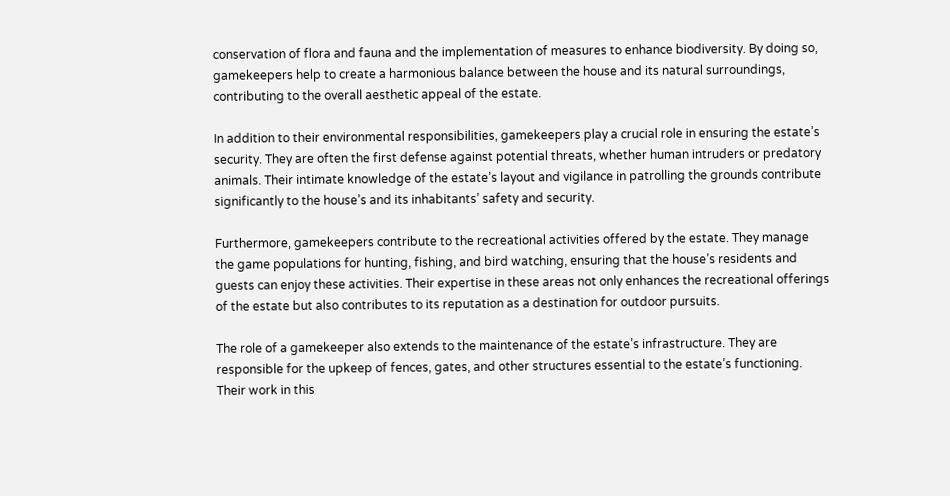conservation of flora and fauna and the implementation of measures to enhance biodiversity. By doing so, gamekeepers help to create a harmonious balance between the house and its natural surroundings, contributing to the overall aesthetic appeal of the estate.

In addition to their environmental responsibilities, gamekeepers play a crucial role in ensuring the estate’s security. They are often the first defense against potential threats, whether human intruders or predatory animals. Their intimate knowledge of the estate’s layout and vigilance in patrolling the grounds contribute significantly to the house’s and its inhabitants’ safety and security.

Furthermore, gamekeepers contribute to the recreational activities offered by the estate. They manage the game populations for hunting, fishing, and bird watching, ensuring that the house’s residents and guests can enjoy these activities. Their expertise in these areas not only enhances the recreational offerings of the estate but also contributes to its reputation as a destination for outdoor pursuits.

The role of a gamekeeper also extends to the maintenance of the estate’s infrastructure. They are responsible for the upkeep of fences, gates, and other structures essential to the estate’s functioning. Their work in this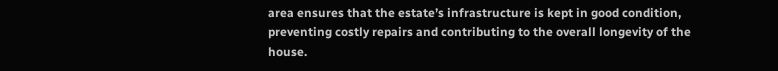area ensures that the estate’s infrastructure is kept in good condition, preventing costly repairs and contributing to the overall longevity of the house.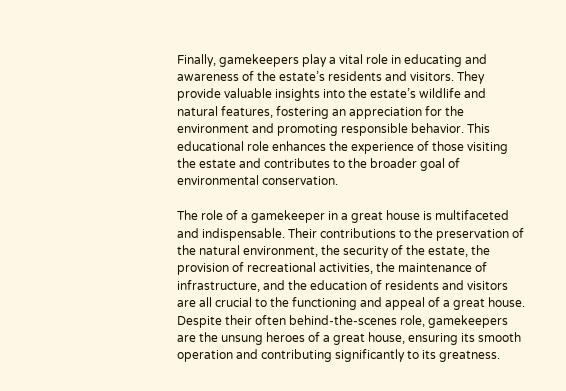Finally, gamekeepers play a vital role in educating and awareness of the estate’s residents and visitors. They provide valuable insights into the estate’s wildlife and natural features, fostering an appreciation for the environment and promoting responsible behavior. This educational role enhances the experience of those visiting the estate and contributes to the broader goal of environmental conservation.

The role of a gamekeeper in a great house is multifaceted and indispensable. Their contributions to the preservation of the natural environment, the security of the estate, the provision of recreational activities, the maintenance of infrastructure, and the education of residents and visitors are all crucial to the functioning and appeal of a great house. Despite their often behind-the-scenes role, gamekeepers are the unsung heroes of a great house, ensuring its smooth operation and contributing significantly to its greatness.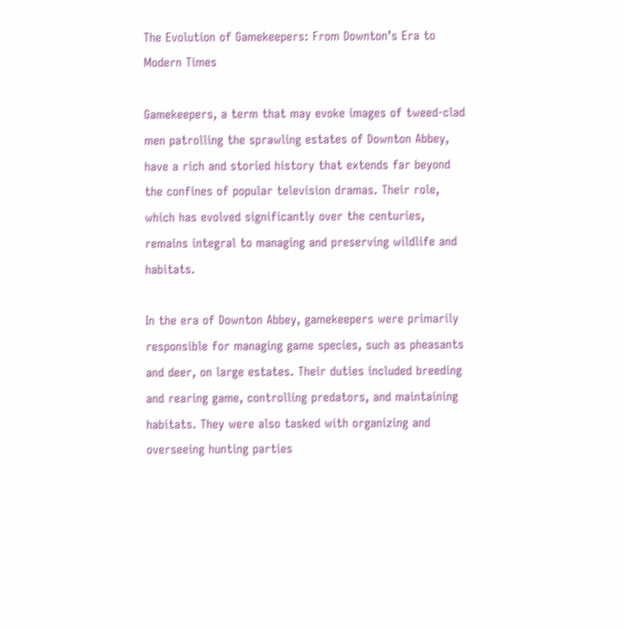The Evolution of Gamekeepers: From Downton’s Era to Modern Times

Gamekeepers, a term that may evoke images of tweed-clad men patrolling the sprawling estates of Downton Abbey, have a rich and storied history that extends far beyond the confines of popular television dramas. Their role, which has evolved significantly over the centuries, remains integral to managing and preserving wildlife and habitats.

In the era of Downton Abbey, gamekeepers were primarily responsible for managing game species, such as pheasants and deer, on large estates. Their duties included breeding and rearing game, controlling predators, and maintaining habitats. They were also tasked with organizing and overseeing hunting parties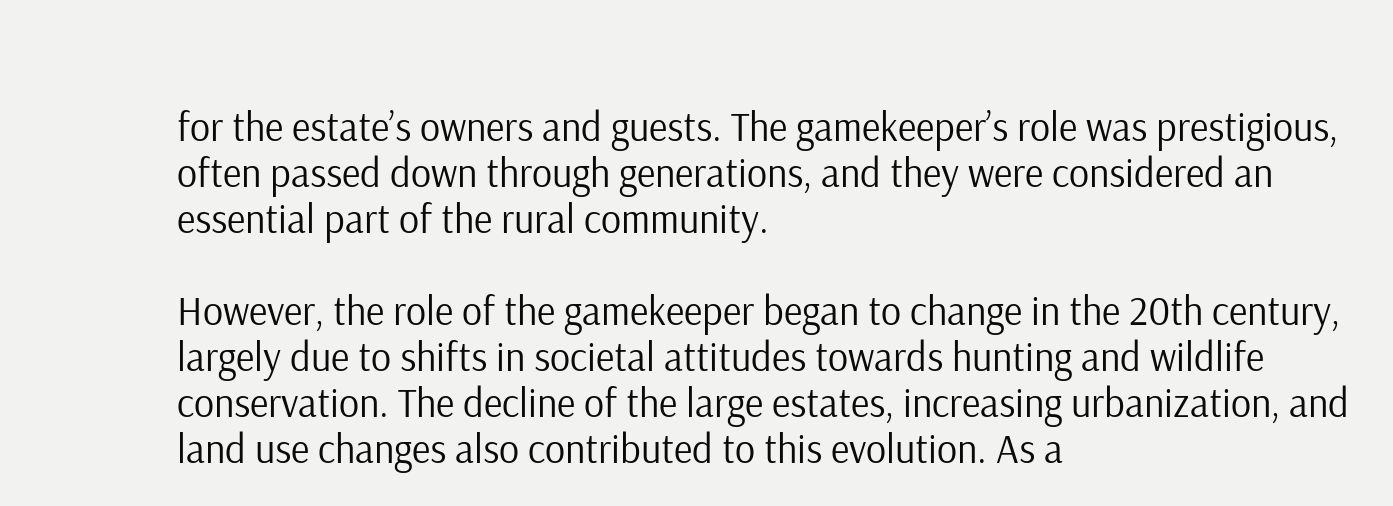for the estate’s owners and guests. The gamekeeper’s role was prestigious, often passed down through generations, and they were considered an essential part of the rural community.

However, the role of the gamekeeper began to change in the 20th century, largely due to shifts in societal attitudes towards hunting and wildlife conservation. The decline of the large estates, increasing urbanization, and land use changes also contributed to this evolution. As a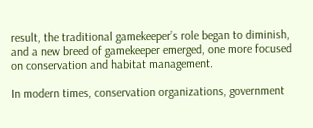result, the traditional gamekeeper’s role began to diminish, and a new breed of gamekeeper emerged, one more focused on conservation and habitat management.

In modern times, conservation organizations, government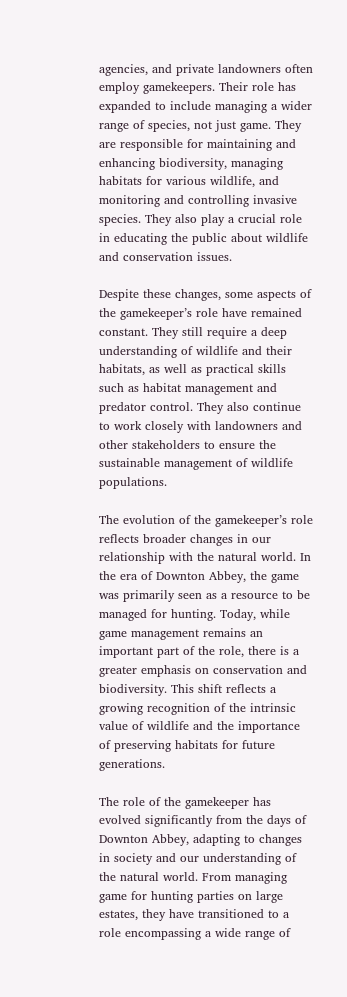agencies, and private landowners often employ gamekeepers. Their role has expanded to include managing a wider range of species, not just game. They are responsible for maintaining and enhancing biodiversity, managing habitats for various wildlife, and monitoring and controlling invasive species. They also play a crucial role in educating the public about wildlife and conservation issues.

Despite these changes, some aspects of the gamekeeper’s role have remained constant. They still require a deep understanding of wildlife and their habitats, as well as practical skills such as habitat management and predator control. They also continue to work closely with landowners and other stakeholders to ensure the sustainable management of wildlife populations.

The evolution of the gamekeeper’s role reflects broader changes in our relationship with the natural world. In the era of Downton Abbey, the game was primarily seen as a resource to be managed for hunting. Today, while game management remains an important part of the role, there is a greater emphasis on conservation and biodiversity. This shift reflects a growing recognition of the intrinsic value of wildlife and the importance of preserving habitats for future generations.

The role of the gamekeeper has evolved significantly from the days of Downton Abbey, adapting to changes in society and our understanding of the natural world. From managing game for hunting parties on large estates, they have transitioned to a role encompassing a wide range of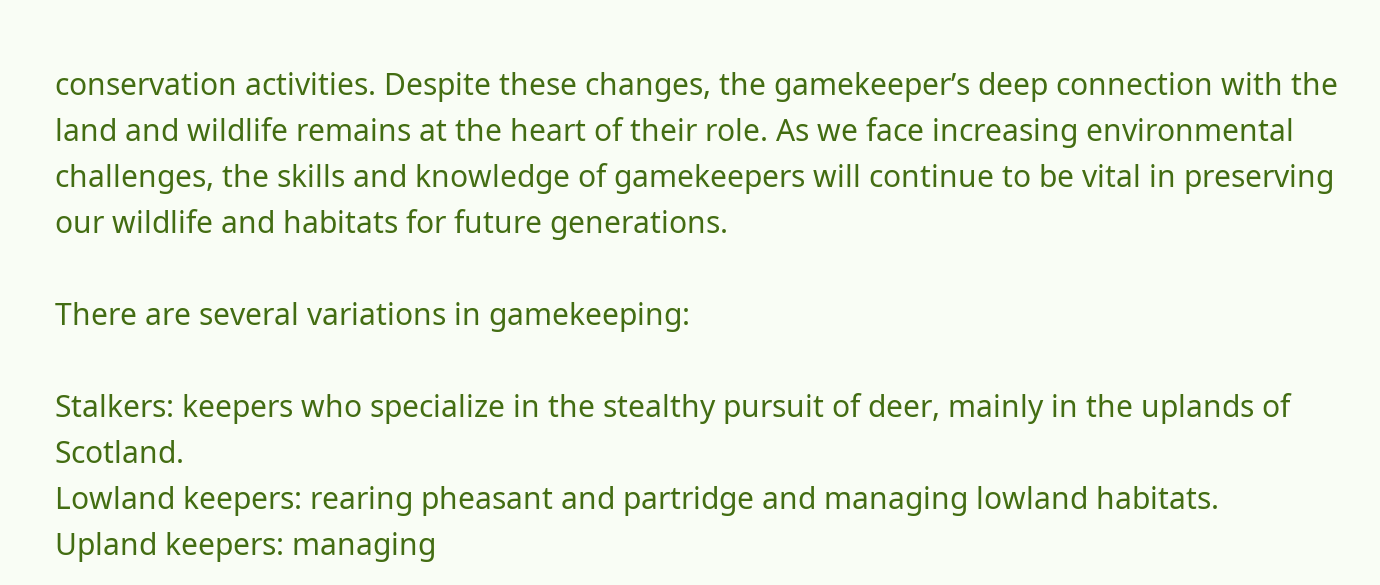conservation activities. Despite these changes, the gamekeeper’s deep connection with the land and wildlife remains at the heart of their role. As we face increasing environmental challenges, the skills and knowledge of gamekeepers will continue to be vital in preserving our wildlife and habitats for future generations.

There are several variations in gamekeeping:

Stalkers: keepers who specialize in the stealthy pursuit of deer, mainly in the uplands of Scotland.
Lowland keepers: rearing pheasant and partridge and managing lowland habitats.
Upland keepers: managing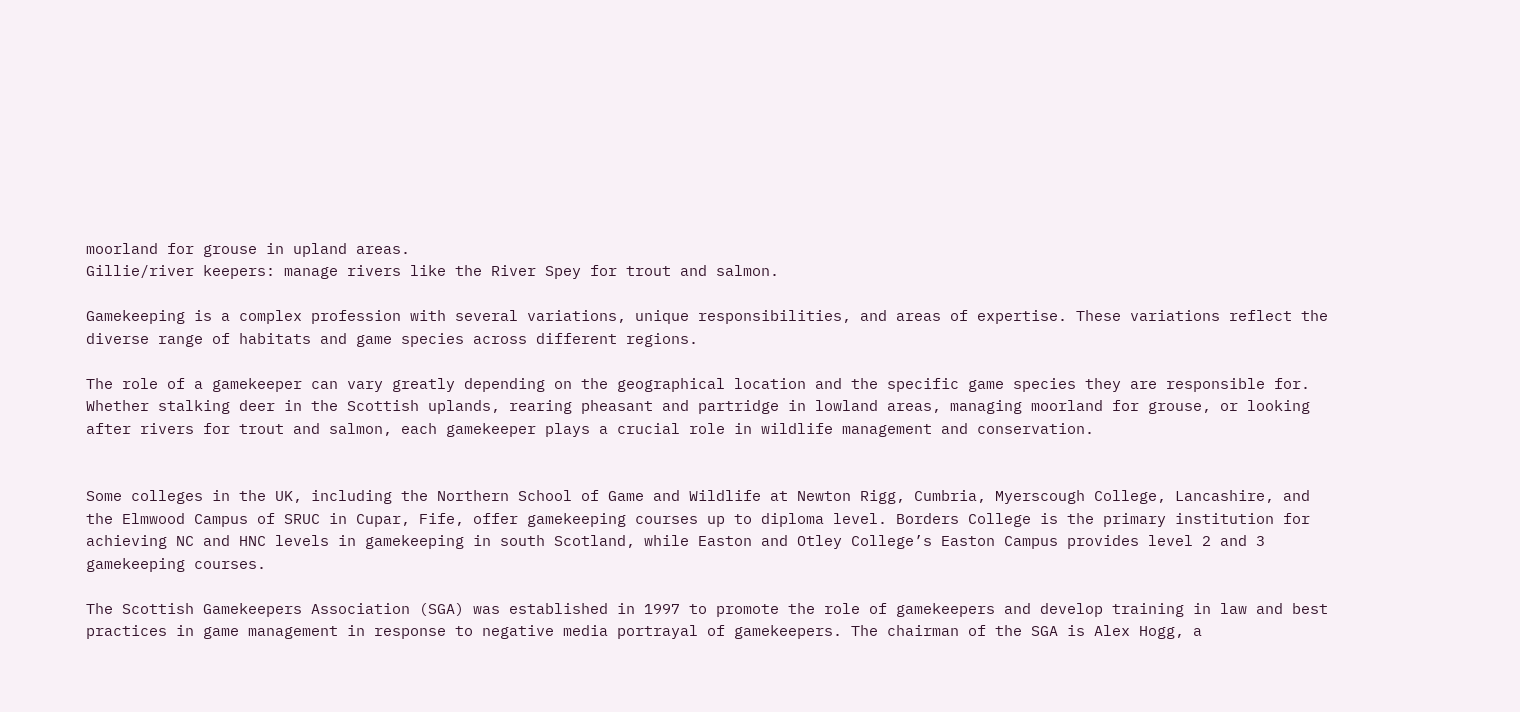moorland for grouse in upland areas.
Gillie/river keepers: manage rivers like the River Spey for trout and salmon.

Gamekeeping is a complex profession with several variations, unique responsibilities, and areas of expertise. These variations reflect the diverse range of habitats and game species across different regions.

The role of a gamekeeper can vary greatly depending on the geographical location and the specific game species they are responsible for. Whether stalking deer in the Scottish uplands, rearing pheasant and partridge in lowland areas, managing moorland for grouse, or looking after rivers for trout and salmon, each gamekeeper plays a crucial role in wildlife management and conservation.


Some colleges in the UK, including the Northern School of Game and Wildlife at Newton Rigg, Cumbria, Myerscough College, Lancashire, and the Elmwood Campus of SRUC in Cupar, Fife, offer gamekeeping courses up to diploma level. Borders College is the primary institution for achieving NC and HNC levels in gamekeeping in south Scotland, while Easton and Otley College’s Easton Campus provides level 2 and 3 gamekeeping courses.

The Scottish Gamekeepers Association (SGA) was established in 1997 to promote the role of gamekeepers and develop training in law and best practices in game management in response to negative media portrayal of gamekeepers. The chairman of the SGA is Alex Hogg, a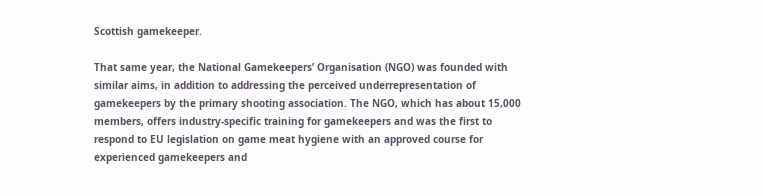Scottish gamekeeper.

That same year, the National Gamekeepers’ Organisation (NGO) was founded with similar aims, in addition to addressing the perceived underrepresentation of gamekeepers by the primary shooting association. The NGO, which has about 15,000 members, offers industry-specific training for gamekeepers and was the first to respond to EU legislation on game meat hygiene with an approved course for experienced gamekeepers and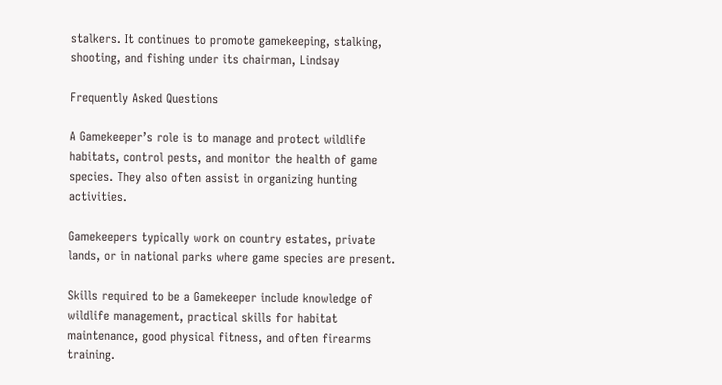stalkers. It continues to promote gamekeeping, stalking, shooting, and fishing under its chairman, Lindsay

Frequently Asked Questions

A Gamekeeper’s role is to manage and protect wildlife habitats, control pests, and monitor the health of game species. They also often assist in organizing hunting activities.

Gamekeepers typically work on country estates, private lands, or in national parks where game species are present.

Skills required to be a Gamekeeper include knowledge of wildlife management, practical skills for habitat maintenance, good physical fitness, and often firearms training.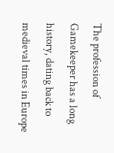The profession of Gamekeeper has a long history, dating back to medieval times in Europe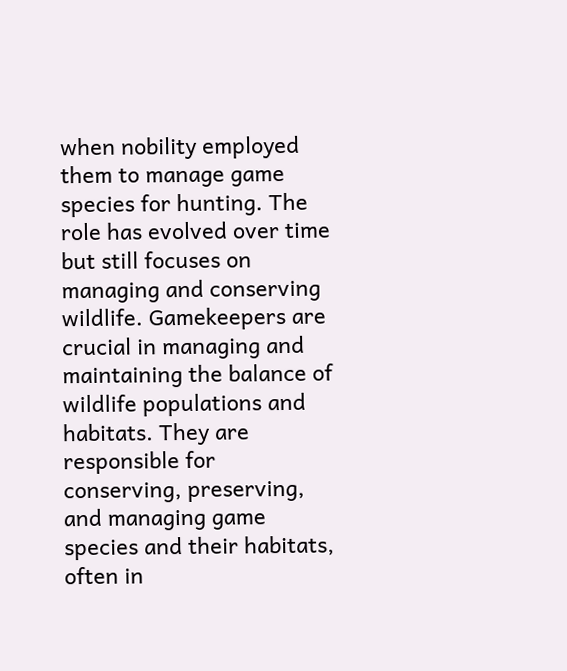when nobility employed them to manage game species for hunting. The role has evolved over time but still focuses on managing and conserving wildlife. Gamekeepers are crucial in managing and maintaining the balance of wildlife populations and habitats. They are responsible for conserving, preserving, and managing game species and their habitats, often in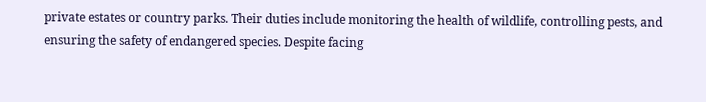private estates or country parks. Their duties include monitoring the health of wildlife, controlling pests, and ensuring the safety of endangered species. Despite facing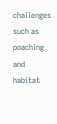challenges such as poaching and habitat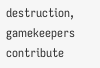destruction, gamekeepers contribute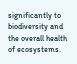significantly to biodiversity and the overall health of ecosystems.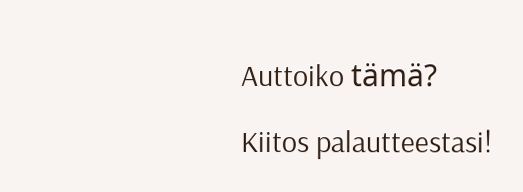Auttoiko tämä?

Kiitos palautteestasi!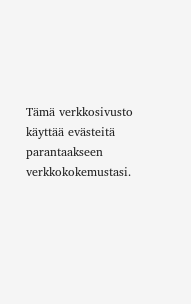Tämä verkkosivusto käyttää evästeitä parantaakseen verkkokokemustasi.